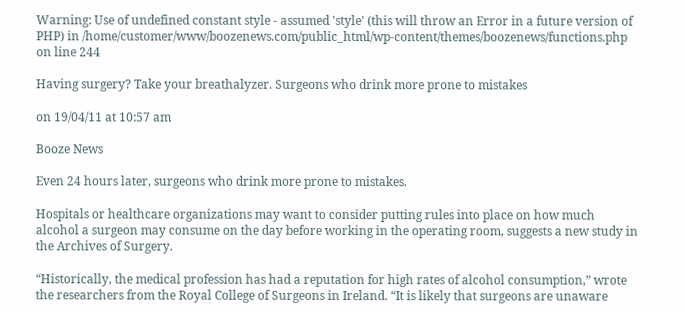Warning: Use of undefined constant style - assumed 'style' (this will throw an Error in a future version of PHP) in /home/customer/www/boozenews.com/public_html/wp-content/themes/boozenews/functions.php on line 244

Having surgery? Take your breathalyzer. Surgeons who drink more prone to mistakes

on 19/04/11 at 10:57 am

Booze News

Even 24 hours later, surgeons who drink more prone to mistakes.

Hospitals or healthcare organizations may want to consider putting rules into place on how much alcohol a surgeon may consume on the day before working in the operating room, suggests a new study in the Archives of Surgery.

“Historically, the medical profession has had a reputation for high rates of alcohol consumption,” wrote the researchers from the Royal College of Surgeons in Ireland. “It is likely that surgeons are unaware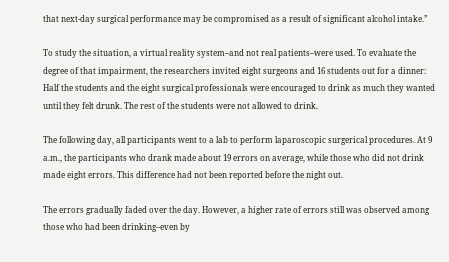that next-day surgical performance may be compromised as a result of significant alcohol intake.”

To study the situation, a virtual reality system–and not real patients–were used. To evaluate the degree of that impairment, the researchers invited eight surgeons and 16 students out for a dinner: Half the students and the eight surgical professionals were encouraged to drink as much they wanted until they felt drunk. The rest of the students were not allowed to drink.

The following day, all participants went to a lab to perform laparoscopic surgerical procedures. At 9 a.m., the participants who drank made about 19 errors on average, while those who did not drink made eight errors. This difference had not been reported before the night out.

The errors gradually faded over the day. However, a higher rate of errors still was observed among those who had been drinking–even by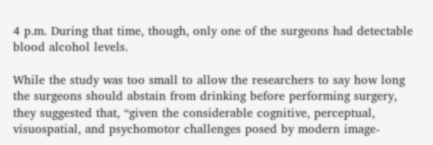4 p.m. During that time, though, only one of the surgeons had detectable blood alcohol levels.

While the study was too small to allow the researchers to say how long the surgeons should abstain from drinking before performing surgery, they suggested that, “given the considerable cognitive, perceptual, visuospatial, and psychomotor challenges posed by modern image-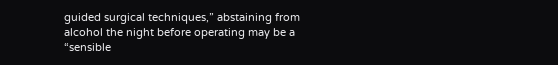guided surgical techniques,” abstaining from alcohol the night before operating may be a “sensible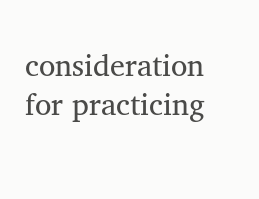consideration for practicing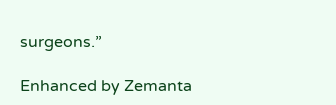surgeons.”

Enhanced by Zemanta